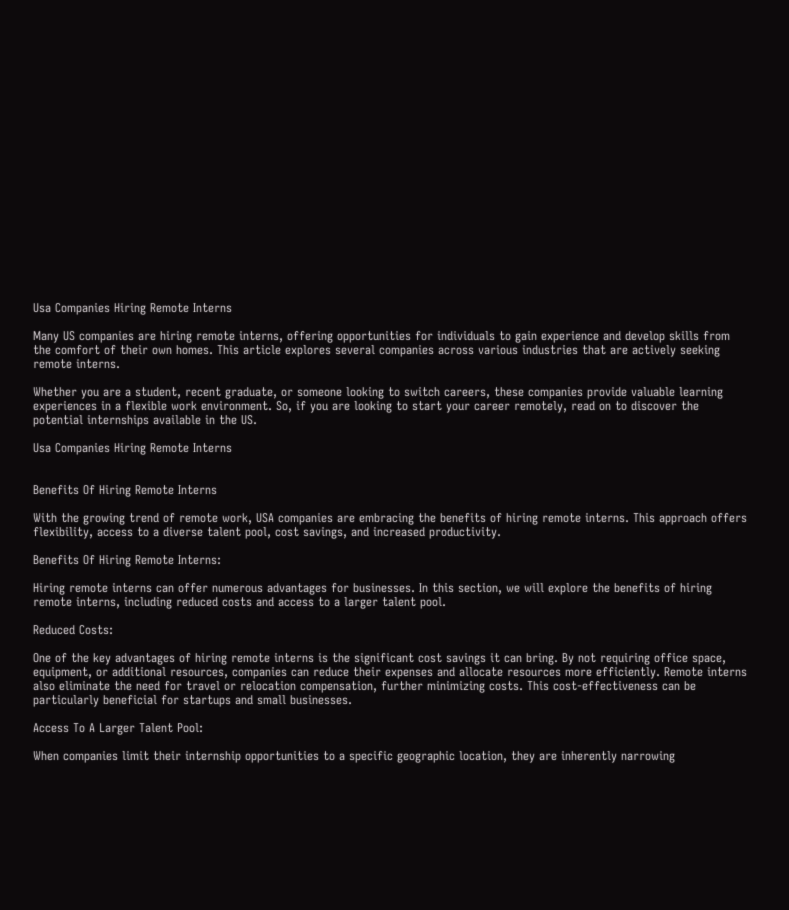Usa Companies Hiring Remote Interns

Many US companies are hiring remote interns, offering opportunities for individuals to gain experience and develop skills from the comfort of their own homes. This article explores several companies across various industries that are actively seeking remote interns.

Whether you are a student, recent graduate, or someone looking to switch careers, these companies provide valuable learning experiences in a flexible work environment. So, if you are looking to start your career remotely, read on to discover the potential internships available in the US.

Usa Companies Hiring Remote Interns


Benefits Of Hiring Remote Interns

With the growing trend of remote work, USA companies are embracing the benefits of hiring remote interns. This approach offers flexibility, access to a diverse talent pool, cost savings, and increased productivity.

Benefits Of Hiring Remote Interns:

Hiring remote interns can offer numerous advantages for businesses. In this section, we will explore the benefits of hiring remote interns, including reduced costs and access to a larger talent pool.

Reduced Costs:

One of the key advantages of hiring remote interns is the significant cost savings it can bring. By not requiring office space, equipment, or additional resources, companies can reduce their expenses and allocate resources more efficiently. Remote interns also eliminate the need for travel or relocation compensation, further minimizing costs. This cost-effectiveness can be particularly beneficial for startups and small businesses.

Access To A Larger Talent Pool:

When companies limit their internship opportunities to a specific geographic location, they are inherently narrowing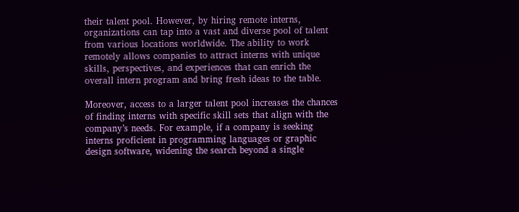their talent pool. However, by hiring remote interns, organizations can tap into a vast and diverse pool of talent from various locations worldwide. The ability to work remotely allows companies to attract interns with unique skills, perspectives, and experiences that can enrich the overall intern program and bring fresh ideas to the table.

Moreover, access to a larger talent pool increases the chances of finding interns with specific skill sets that align with the company’s needs. For example, if a company is seeking interns proficient in programming languages or graphic design software, widening the search beyond a single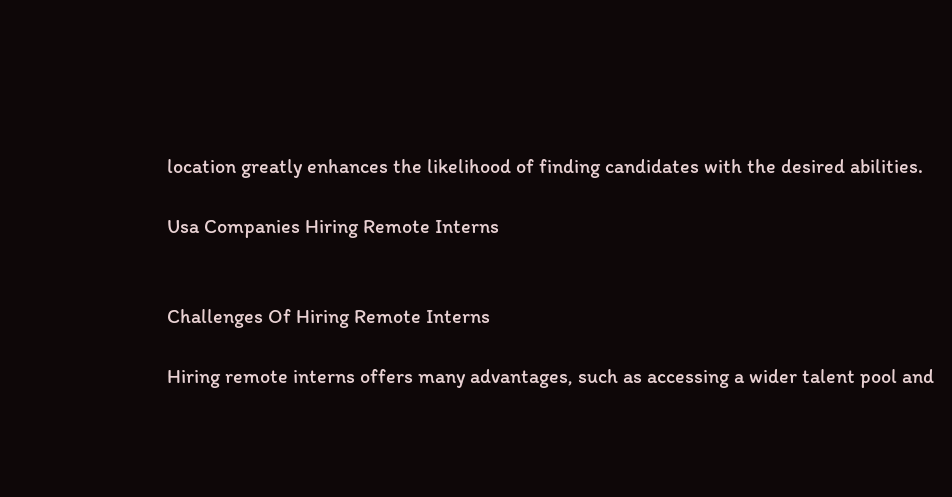location greatly enhances the likelihood of finding candidates with the desired abilities.

Usa Companies Hiring Remote Interns


Challenges Of Hiring Remote Interns

Hiring remote interns offers many advantages, such as accessing a wider talent pool and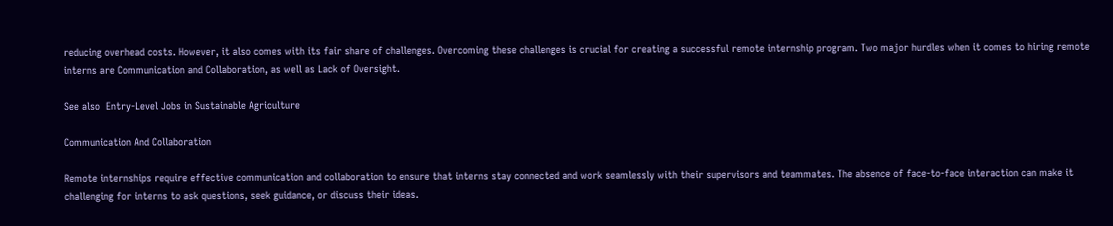reducing overhead costs. However, it also comes with its fair share of challenges. Overcoming these challenges is crucial for creating a successful remote internship program. Two major hurdles when it comes to hiring remote interns are Communication and Collaboration, as well as Lack of Oversight.

See also  Entry-Level Jobs in Sustainable Agriculture

Communication And Collaboration

Remote internships require effective communication and collaboration to ensure that interns stay connected and work seamlessly with their supervisors and teammates. The absence of face-to-face interaction can make it challenging for interns to ask questions, seek guidance, or discuss their ideas.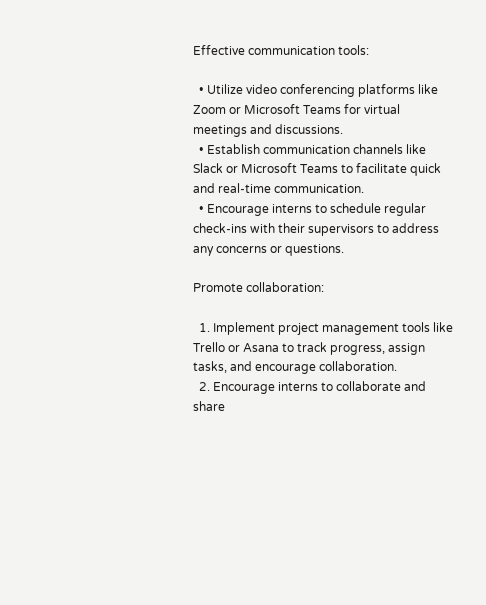Effective communication tools:

  • Utilize video conferencing platforms like Zoom or Microsoft Teams for virtual meetings and discussions.
  • Establish communication channels like Slack or Microsoft Teams to facilitate quick and real-time communication.
  • Encourage interns to schedule regular check-ins with their supervisors to address any concerns or questions.

Promote collaboration:

  1. Implement project management tools like Trello or Asana to track progress, assign tasks, and encourage collaboration.
  2. Encourage interns to collaborate and share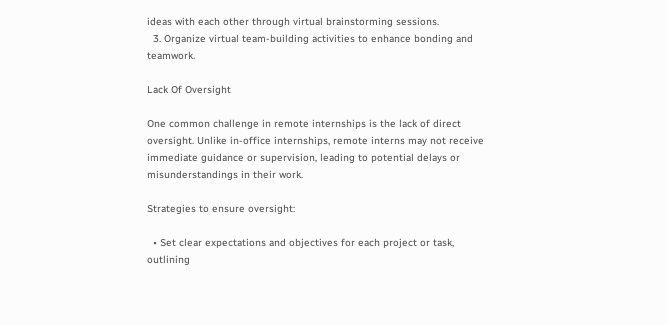ideas with each other through virtual brainstorming sessions.
  3. Organize virtual team-building activities to enhance bonding and teamwork.

Lack Of Oversight

One common challenge in remote internships is the lack of direct oversight. Unlike in-office internships, remote interns may not receive immediate guidance or supervision, leading to potential delays or misunderstandings in their work.

Strategies to ensure oversight:

  • Set clear expectations and objectives for each project or task, outlining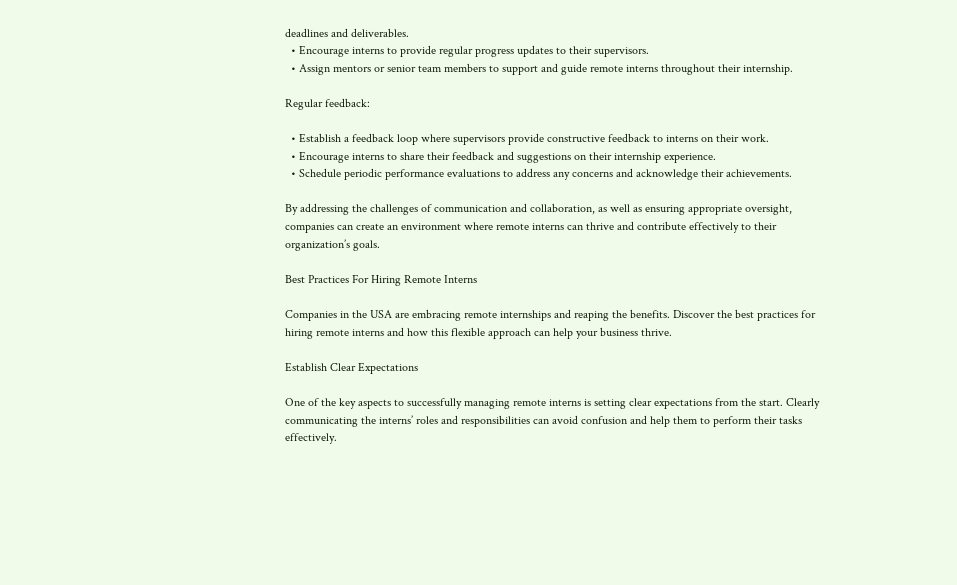deadlines and deliverables.
  • Encourage interns to provide regular progress updates to their supervisors.
  • Assign mentors or senior team members to support and guide remote interns throughout their internship.

Regular feedback:

  • Establish a feedback loop where supervisors provide constructive feedback to interns on their work.
  • Encourage interns to share their feedback and suggestions on their internship experience.
  • Schedule periodic performance evaluations to address any concerns and acknowledge their achievements.

By addressing the challenges of communication and collaboration, as well as ensuring appropriate oversight, companies can create an environment where remote interns can thrive and contribute effectively to their organization’s goals.

Best Practices For Hiring Remote Interns

Companies in the USA are embracing remote internships and reaping the benefits. Discover the best practices for hiring remote interns and how this flexible approach can help your business thrive.

Establish Clear Expectations

One of the key aspects to successfully managing remote interns is setting clear expectations from the start. Clearly communicating the interns’ roles and responsibilities can avoid confusion and help them to perform their tasks effectively.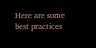Here are some best practices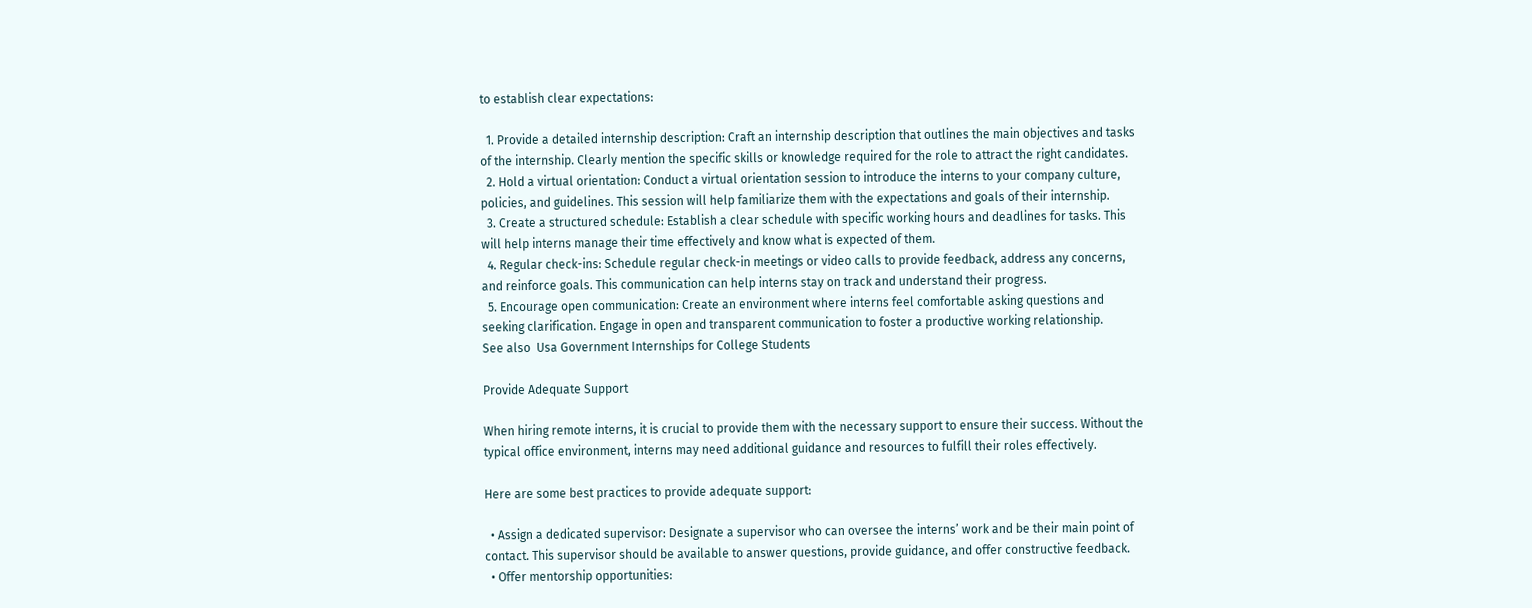to establish clear expectations:

  1. Provide a detailed internship description: Craft an internship description that outlines the main objectives and tasks of the internship. Clearly mention the specific skills or knowledge required for the role to attract the right candidates.
  2. Hold a virtual orientation: Conduct a virtual orientation session to introduce the interns to your company culture, policies, and guidelines. This session will help familiarize them with the expectations and goals of their internship.
  3. Create a structured schedule: Establish a clear schedule with specific working hours and deadlines for tasks. This will help interns manage their time effectively and know what is expected of them.
  4. Regular check-ins: Schedule regular check-in meetings or video calls to provide feedback, address any concerns, and reinforce goals. This communication can help interns stay on track and understand their progress.
  5. Encourage open communication: Create an environment where interns feel comfortable asking questions and seeking clarification. Engage in open and transparent communication to foster a productive working relationship.
See also  Usa Government Internships for College Students

Provide Adequate Support

When hiring remote interns, it is crucial to provide them with the necessary support to ensure their success. Without the typical office environment, interns may need additional guidance and resources to fulfill their roles effectively.

Here are some best practices to provide adequate support:

  • Assign a dedicated supervisor: Designate a supervisor who can oversee the interns’ work and be their main point of contact. This supervisor should be available to answer questions, provide guidance, and offer constructive feedback.
  • Offer mentorship opportunities: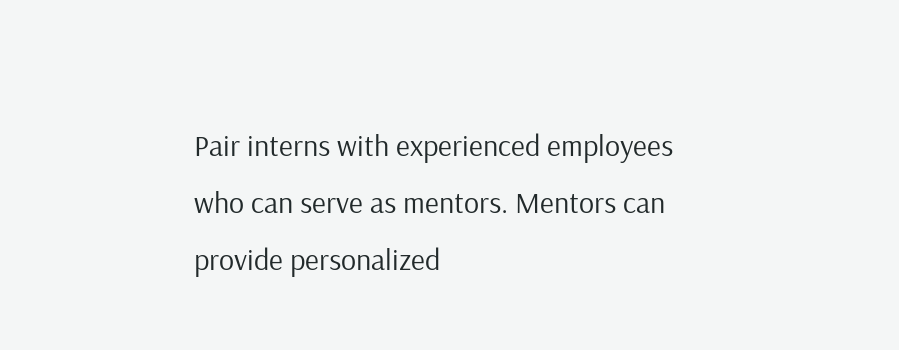Pair interns with experienced employees who can serve as mentors. Mentors can provide personalized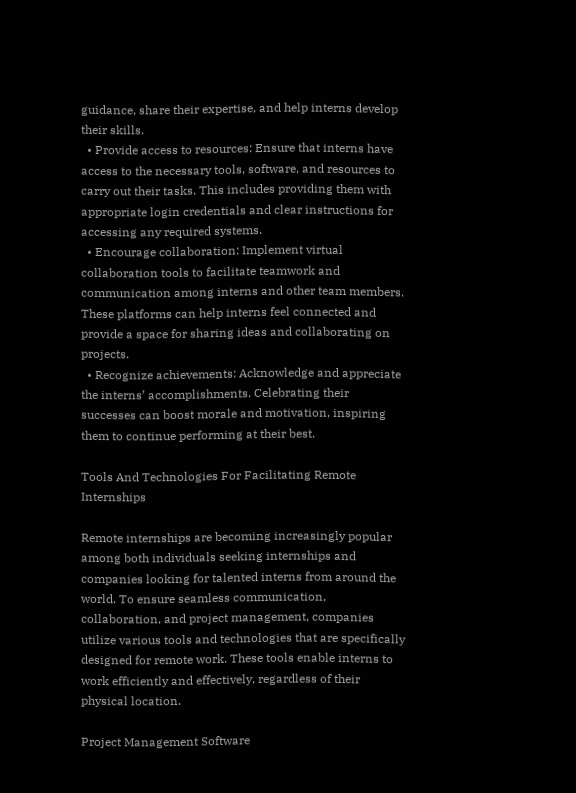guidance, share their expertise, and help interns develop their skills.
  • Provide access to resources: Ensure that interns have access to the necessary tools, software, and resources to carry out their tasks. This includes providing them with appropriate login credentials and clear instructions for accessing any required systems.
  • Encourage collaboration: Implement virtual collaboration tools to facilitate teamwork and communication among interns and other team members. These platforms can help interns feel connected and provide a space for sharing ideas and collaborating on projects.
  • Recognize achievements: Acknowledge and appreciate the interns’ accomplishments. Celebrating their successes can boost morale and motivation, inspiring them to continue performing at their best.

Tools And Technologies For Facilitating Remote Internships

Remote internships are becoming increasingly popular among both individuals seeking internships and companies looking for talented interns from around the world. To ensure seamless communication, collaboration, and project management, companies utilize various tools and technologies that are specifically designed for remote work. These tools enable interns to work efficiently and effectively, regardless of their physical location.

Project Management Software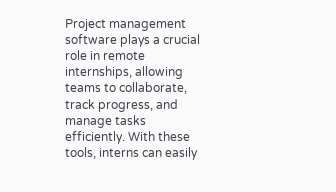Project management software plays a crucial role in remote internships, allowing teams to collaborate, track progress, and manage tasks efficiently. With these tools, interns can easily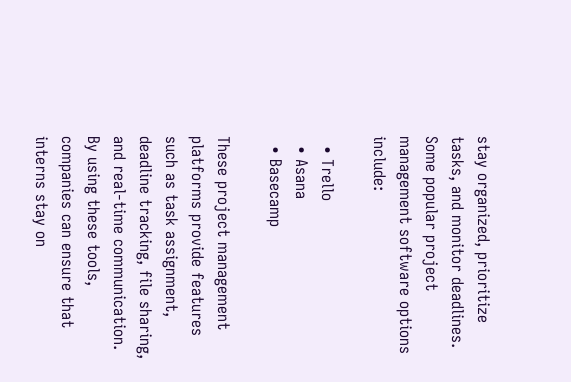stay organized, prioritize tasks, and monitor deadlines. Some popular project management software options include:

  • Trello
  • Asana
  • Basecamp

These project management platforms provide features such as task assignment, deadline tracking, file sharing, and real-time communication. By using these tools, companies can ensure that interns stay on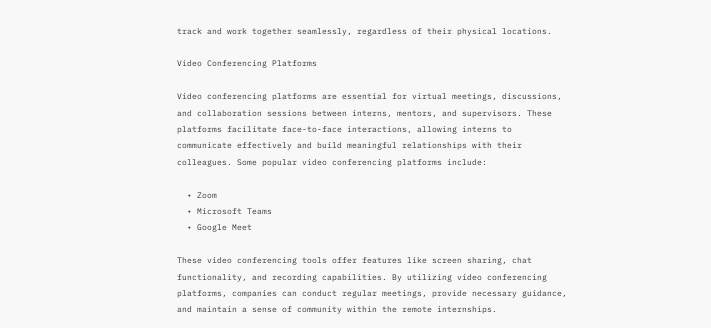track and work together seamlessly, regardless of their physical locations.

Video Conferencing Platforms

Video conferencing platforms are essential for virtual meetings, discussions, and collaboration sessions between interns, mentors, and supervisors. These platforms facilitate face-to-face interactions, allowing interns to communicate effectively and build meaningful relationships with their colleagues. Some popular video conferencing platforms include:

  • Zoom
  • Microsoft Teams
  • Google Meet

These video conferencing tools offer features like screen sharing, chat functionality, and recording capabilities. By utilizing video conferencing platforms, companies can conduct regular meetings, provide necessary guidance, and maintain a sense of community within the remote internships.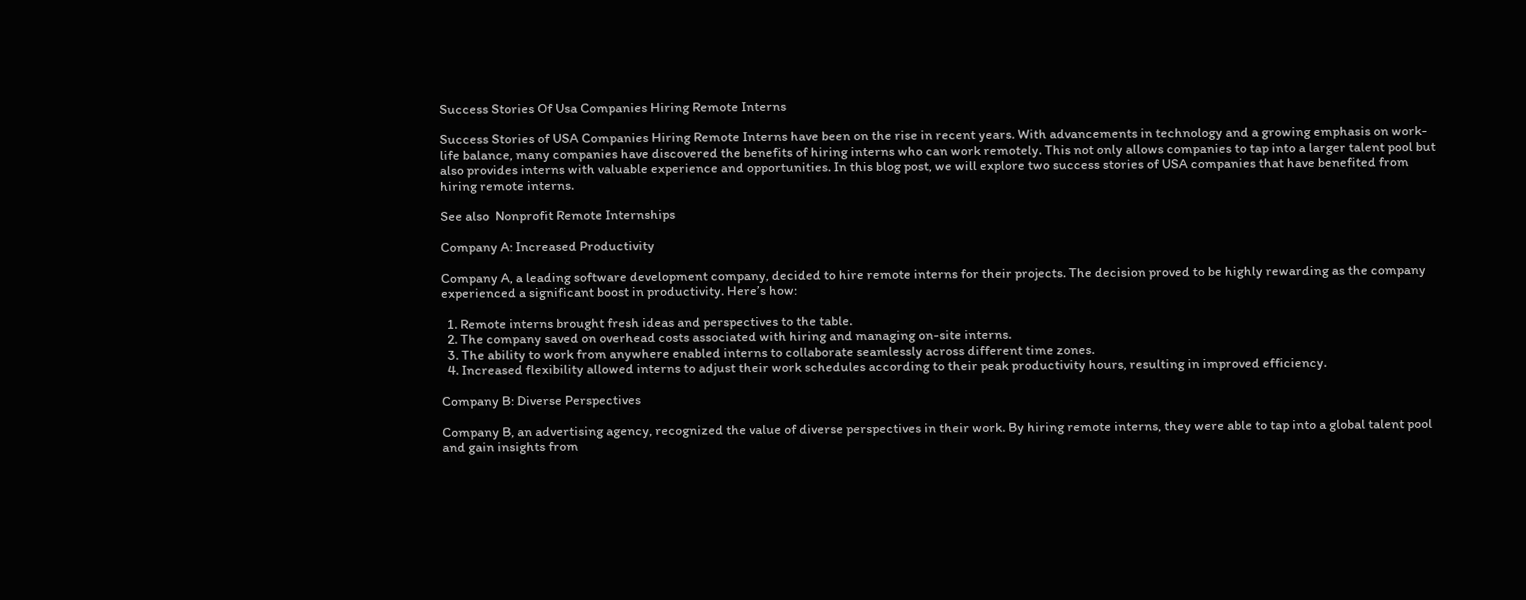Success Stories Of Usa Companies Hiring Remote Interns

Success Stories of USA Companies Hiring Remote Interns have been on the rise in recent years. With advancements in technology and a growing emphasis on work-life balance, many companies have discovered the benefits of hiring interns who can work remotely. This not only allows companies to tap into a larger talent pool but also provides interns with valuable experience and opportunities. In this blog post, we will explore two success stories of USA companies that have benefited from hiring remote interns.

See also  Nonprofit Remote Internships

Company A: Increased Productivity

Company A, a leading software development company, decided to hire remote interns for their projects. The decision proved to be highly rewarding as the company experienced a significant boost in productivity. Here’s how:

  1. Remote interns brought fresh ideas and perspectives to the table.
  2. The company saved on overhead costs associated with hiring and managing on-site interns.
  3. The ability to work from anywhere enabled interns to collaborate seamlessly across different time zones.
  4. Increased flexibility allowed interns to adjust their work schedules according to their peak productivity hours, resulting in improved efficiency.

Company B: Diverse Perspectives

Company B, an advertising agency, recognized the value of diverse perspectives in their work. By hiring remote interns, they were able to tap into a global talent pool and gain insights from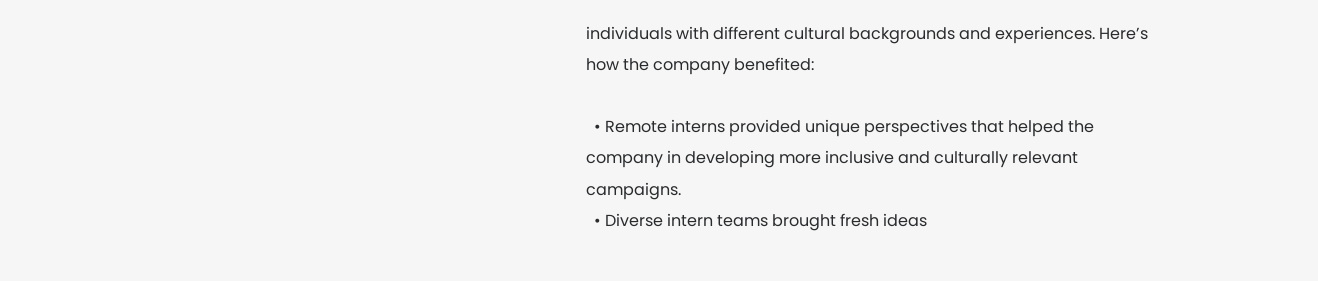individuals with different cultural backgrounds and experiences. Here’s how the company benefited:

  • Remote interns provided unique perspectives that helped the company in developing more inclusive and culturally relevant campaigns.
  • Diverse intern teams brought fresh ideas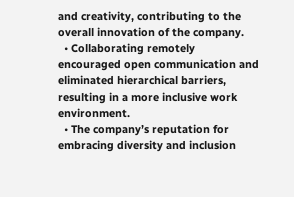and creativity, contributing to the overall innovation of the company.
  • Collaborating remotely encouraged open communication and eliminated hierarchical barriers, resulting in a more inclusive work environment.
  • The company’s reputation for embracing diversity and inclusion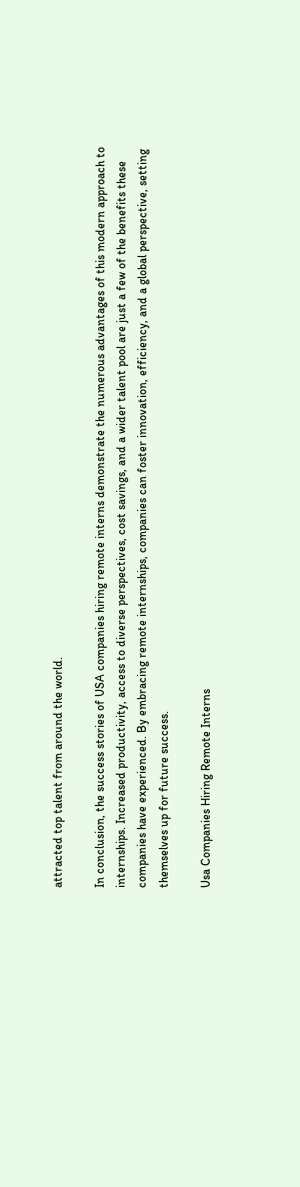attracted top talent from around the world.

In conclusion, the success stories of USA companies hiring remote interns demonstrate the numerous advantages of this modern approach to internships. Increased productivity, access to diverse perspectives, cost savings, and a wider talent pool are just a few of the benefits these companies have experienced. By embracing remote internships, companies can foster innovation, efficiency, and a global perspective, setting themselves up for future success.

Usa Companies Hiring Remote Interns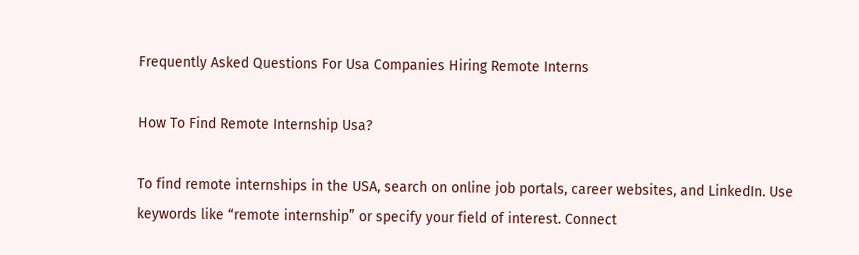Frequently Asked Questions For Usa Companies Hiring Remote Interns

How To Find Remote Internship Usa?

To find remote internships in the USA, search on online job portals, career websites, and LinkedIn. Use keywords like “remote internship” or specify your field of interest. Connect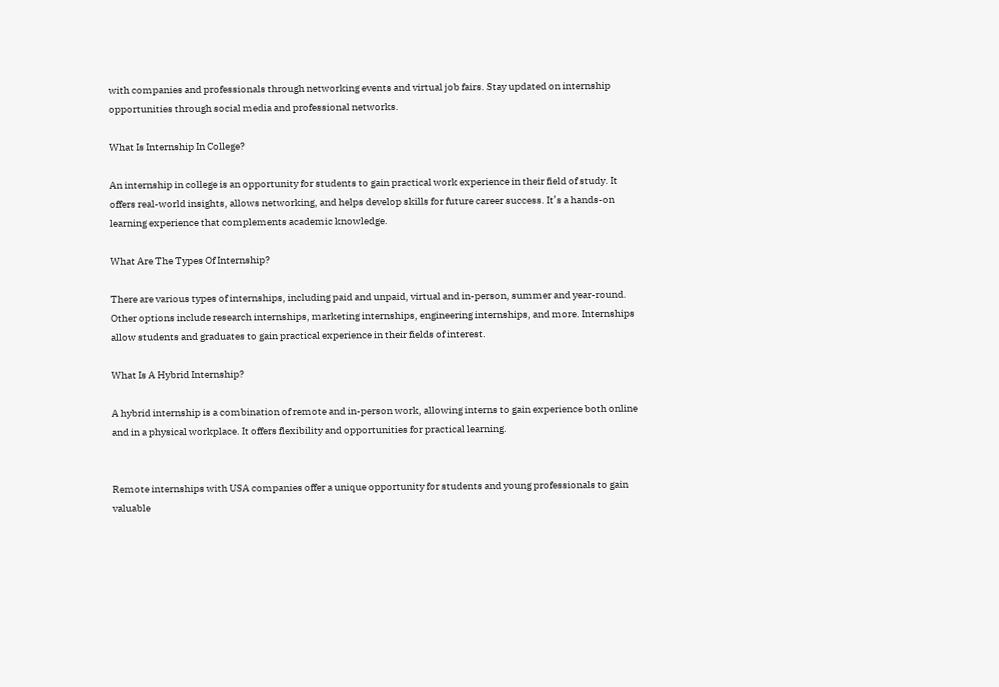with companies and professionals through networking events and virtual job fairs. Stay updated on internship opportunities through social media and professional networks.

What Is Internship In College?

An internship in college is an opportunity for students to gain practical work experience in their field of study. It offers real-world insights, allows networking, and helps develop skills for future career success. It’s a hands-on learning experience that complements academic knowledge.

What Are The Types Of Internship?

There are various types of internships, including paid and unpaid, virtual and in-person, summer and year-round. Other options include research internships, marketing internships, engineering internships, and more. Internships allow students and graduates to gain practical experience in their fields of interest.

What Is A Hybrid Internship?

A hybrid internship is a combination of remote and in-person work, allowing interns to gain experience both online and in a physical workplace. It offers flexibility and opportunities for practical learning.


Remote internships with USA companies offer a unique opportunity for students and young professionals to gain valuable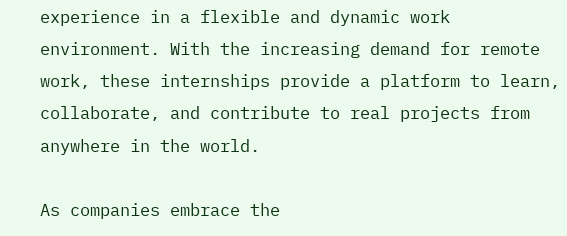experience in a flexible and dynamic work environment. With the increasing demand for remote work, these internships provide a platform to learn, collaborate, and contribute to real projects from anywhere in the world.

As companies embrace the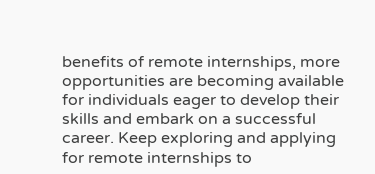benefits of remote internships, more opportunities are becoming available for individuals eager to develop their skills and embark on a successful career. Keep exploring and applying for remote internships to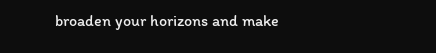broaden your horizons and make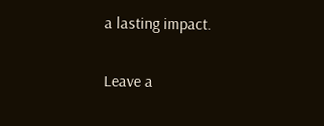a lasting impact.

Leave a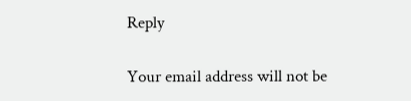Reply

Your email address will not be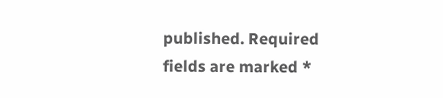published. Required fields are marked *